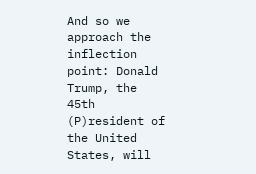And so we approach the inflection point: Donald Trump, the 45th (P)resident of the United States, will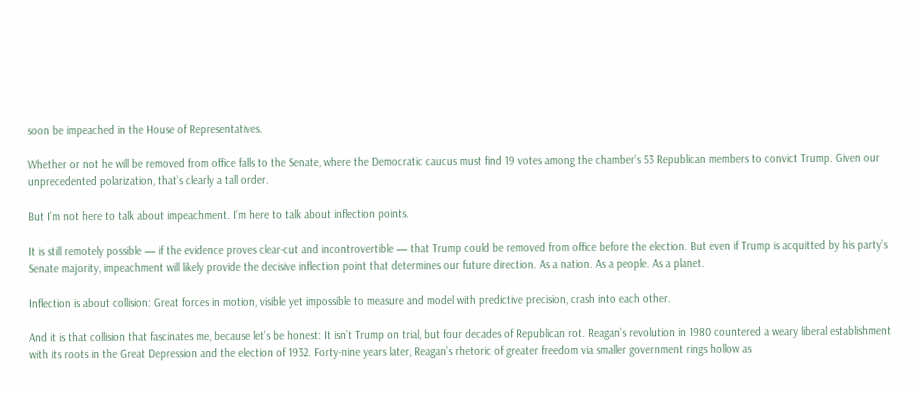soon be impeached in the House of Representatives.

Whether or not he will be removed from office falls to the Senate, where the Democratic caucus must find 19 votes among the chamber’s 53 Republican members to convict Trump. Given our unprecedented polarization, that’s clearly a tall order.

But I’m not here to talk about impeachment. I’m here to talk about inflection points.

It is still remotely possible — if the evidence proves clear-cut and incontrovertible — that Trump could be removed from office before the election. But even if Trump is acquitted by his party’s Senate majority, impeachment will likely provide the decisive inflection point that determines our future direction. As a nation. As a people. As a planet.

Inflection is about collision: Great forces in motion, visible yet impossible to measure and model with predictive precision, crash into each other.

And it is that collision that fascinates me, because let’s be honest: It isn’t Trump on trial, but four decades of Republican rot. Reagan’s revolution in 1980 countered a weary liberal establishment with its roots in the Great Depression and the election of 1932. Forty-nine years later, Reagan’s rhetoric of greater freedom via smaller government rings hollow as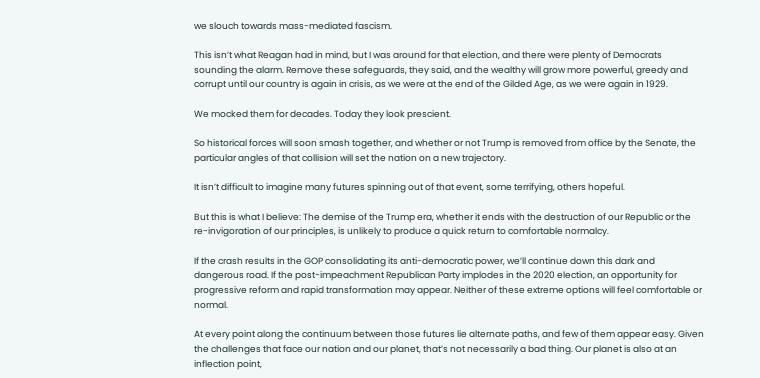we slouch towards mass-mediated fascism.

This isn’t what Reagan had in mind, but I was around for that election, and there were plenty of Democrats sounding the alarm. Remove these safeguards, they said, and the wealthy will grow more powerful, greedy and corrupt until our country is again in crisis, as we were at the end of the Gilded Age, as we were again in 1929.

We mocked them for decades. Today they look prescient.

So historical forces will soon smash together, and whether or not Trump is removed from office by the Senate, the particular angles of that collision will set the nation on a new trajectory.

It isn’t difficult to imagine many futures spinning out of that event, some terrifying, others hopeful.

But this is what I believe: The demise of the Trump era, whether it ends with the destruction of our Republic or the re-invigoration of our principles, is unlikely to produce a quick return to comfortable normalcy.

If the crash results in the GOP consolidating its anti-democratic power, we’ll continue down this dark and dangerous road. If the post-impeachment Republican Party implodes in the 2020 election, an opportunity for progressive reform and rapid transformation may appear. Neither of these extreme options will feel comfortable or normal.

At every point along the continuum between those futures lie alternate paths, and few of them appear easy. Given the challenges that face our nation and our planet, that’s not necessarily a bad thing. Our planet is also at an inflection point,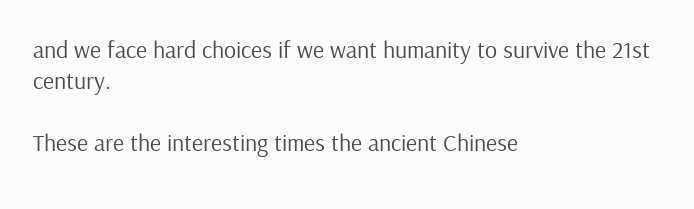and we face hard choices if we want humanity to survive the 21st century.

These are the interesting times the ancient Chinese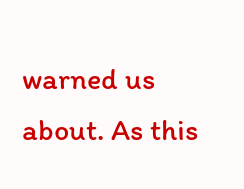warned us about. As this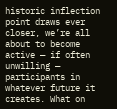historic inflection point draws ever closer, we’re all about to become active — if often unwilling — participants in whatever future it creates. What on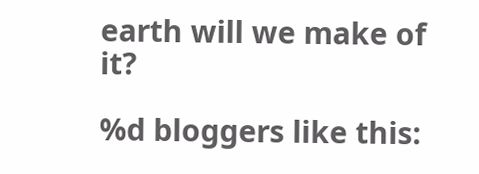earth will we make of it?

%d bloggers like this: